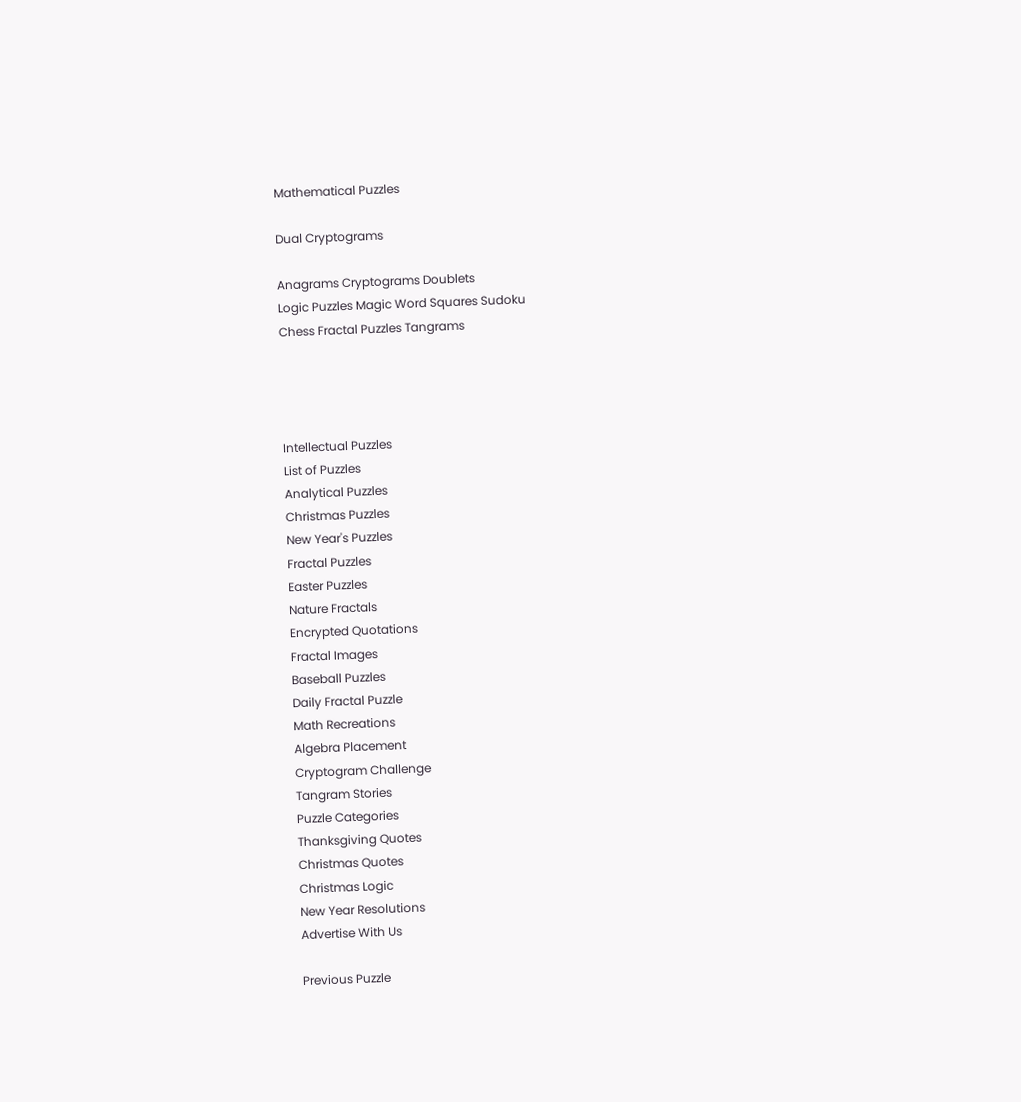Mathematical Puzzles

Dual Cryptograms

Anagrams Cryptograms Doublets
Logic Puzzles Magic Word Squares Sudoku
Chess Fractal Puzzles Tangrams




Intellectual Puzzles
List of Puzzles
Analytical Puzzles
Christmas Puzzles
New Year's Puzzles
Fractal Puzzles
Easter Puzzles
Nature Fractals
Encrypted Quotations
Fractal Images
Baseball Puzzles
Daily Fractal Puzzle
Math Recreations
Algebra Placement
Cryptogram Challenge
Tangram Stories
Puzzle Categories
Thanksgiving Quotes
Christmas Quotes
Christmas Logic
New Year Resolutions
Advertise With Us

Previous Puzzle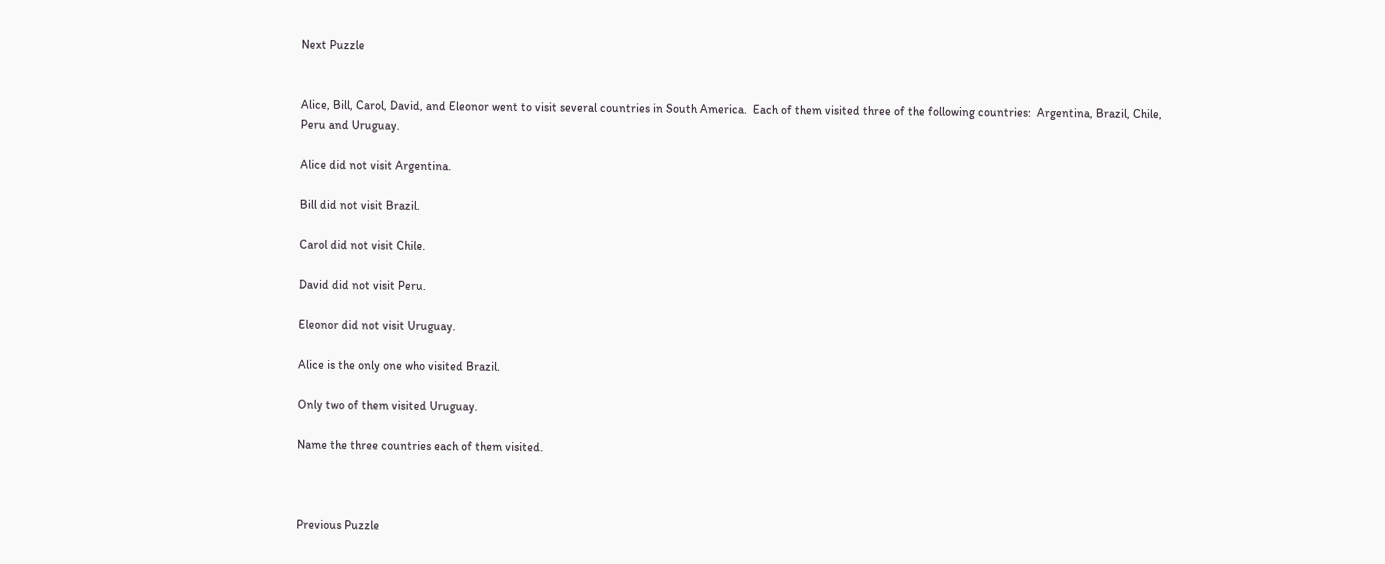Next Puzzle


Alice, Bill, Carol, David, and Eleonor went to visit several countries in South America.  Each of them visited three of the following countries:  Argentina, Brazil, Chile, Peru and Uruguay.

Alice did not visit Argentina.

Bill did not visit Brazil.

Carol did not visit Chile.

David did not visit Peru.

Eleonor did not visit Uruguay.

Alice is the only one who visited Brazil.

Only two of them visited Uruguay.

Name the three countries each of them visited.



Previous Puzzle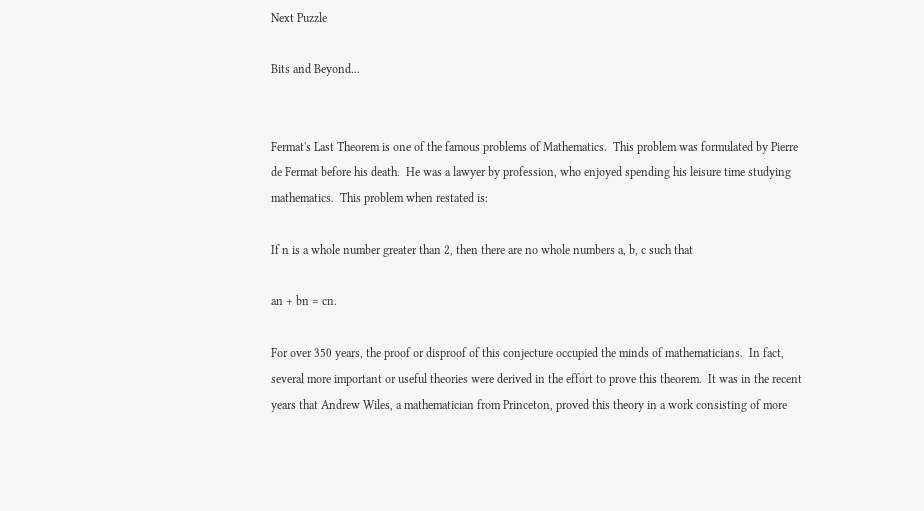Next Puzzle

Bits and Beyond...


Fermat's Last Theorem is one of the famous problems of Mathematics.  This problem was formulated by Pierre de Fermat before his death.  He was a lawyer by profession, who enjoyed spending his leisure time studying mathematics.  This problem when restated is:

If n is a whole number greater than 2, then there are no whole numbers a, b, c such that

an + bn = cn.

For over 350 years, the proof or disproof of this conjecture occupied the minds of mathematicians.  In fact, several more important or useful theories were derived in the effort to prove this theorem.  It was in the recent years that Andrew Wiles, a mathematician from Princeton, proved this theory in a work consisting of more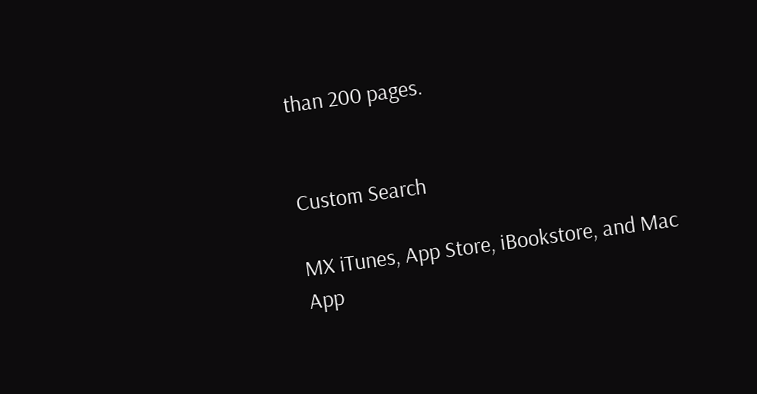than 200 pages.


Custom Search

MX iTunes, App Store, iBookstore, and Mac App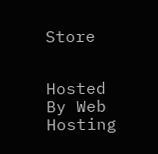Store


Hosted By Web Hosting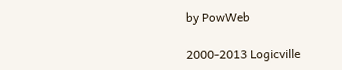by PowWeb

2000-2013 Logicville